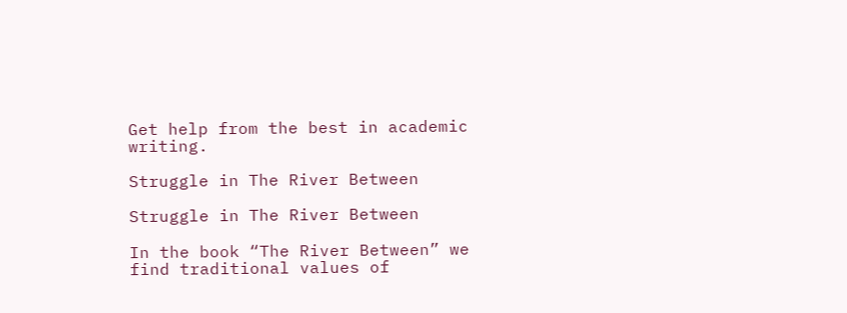Get help from the best in academic writing.

Struggle in The River Between

Struggle in The River Between

In the book “The River Between” we find traditional values of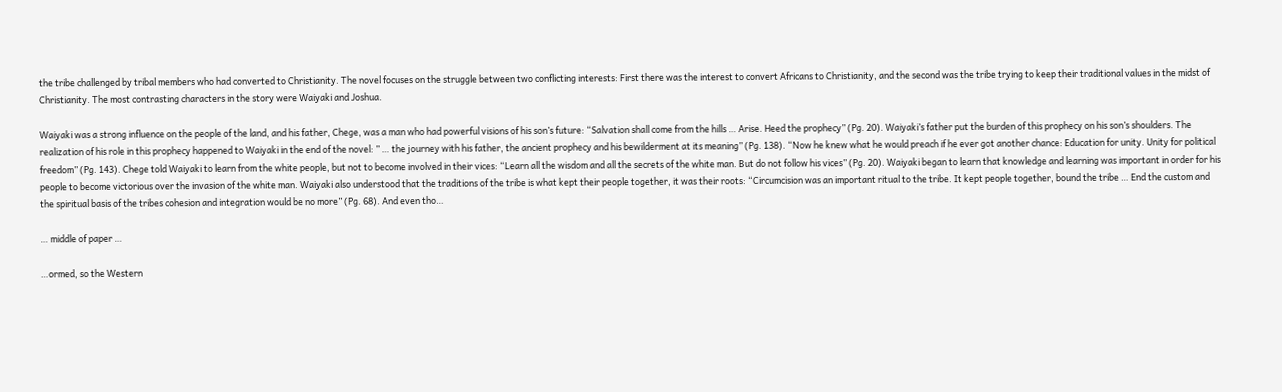the tribe challenged by tribal members who had converted to Christianity. The novel focuses on the struggle between two conflicting interests: First there was the interest to convert Africans to Christianity, and the second was the tribe trying to keep their traditional values in the midst of Christianity. The most contrasting characters in the story were Waiyaki and Joshua.

Waiyaki was a strong influence on the people of the land, and his father, Chege, was a man who had powerful visions of his son’s future: “Salvation shall come from the hills … Arise. Heed the prophecy” (Pg. 20). Waiyaki’s father put the burden of this prophecy on his son’s shoulders. The realization of his role in this prophecy happened to Waiyaki in the end of the novel: ” … the journey with his father, the ancient prophecy and his bewilderment at its meaning” (Pg. 138). “Now he knew what he would preach if he ever got another chance: Education for unity. Unity for political freedom” (Pg. 143). Chege told Waiyaki to learn from the white people, but not to become involved in their vices: “Learn all the wisdom and all the secrets of the white man. But do not follow his vices” (Pg. 20). Waiyaki began to learn that knowledge and learning was important in order for his people to become victorious over the invasion of the white man. Waiyaki also understood that the traditions of the tribe is what kept their people together, it was their roots: “Circumcision was an important ritual to the tribe. It kept people together, bound the tribe … End the custom and the spiritual basis of the tribes cohesion and integration would be no more” (Pg. 68). And even tho…

… middle of paper …

…ormed, so the Western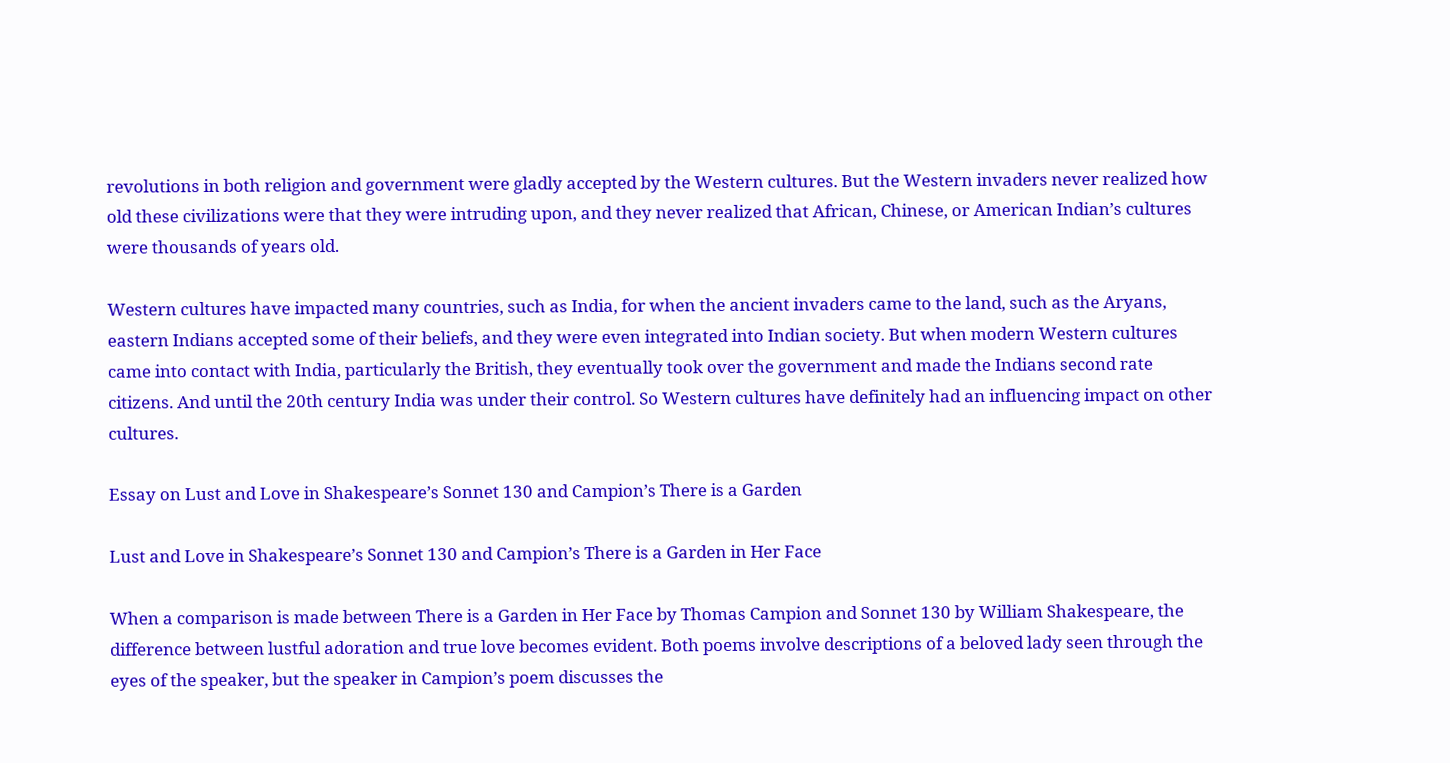revolutions in both religion and government were gladly accepted by the Western cultures. But the Western invaders never realized how old these civilizations were that they were intruding upon, and they never realized that African, Chinese, or American Indian’s cultures were thousands of years old.

Western cultures have impacted many countries, such as India, for when the ancient invaders came to the land, such as the Aryans, eastern Indians accepted some of their beliefs, and they were even integrated into Indian society. But when modern Western cultures came into contact with India, particularly the British, they eventually took over the government and made the Indians second rate citizens. And until the 20th century India was under their control. So Western cultures have definitely had an influencing impact on other cultures.

Essay on Lust and Love in Shakespeare’s Sonnet 130 and Campion’s There is a Garden

Lust and Love in Shakespeare’s Sonnet 130 and Campion’s There is a Garden in Her Face

When a comparison is made between There is a Garden in Her Face by Thomas Campion and Sonnet 130 by William Shakespeare, the difference between lustful adoration and true love becomes evident. Both poems involve descriptions of a beloved lady seen through the eyes of the speaker, but the speaker in Campion’s poem discusses the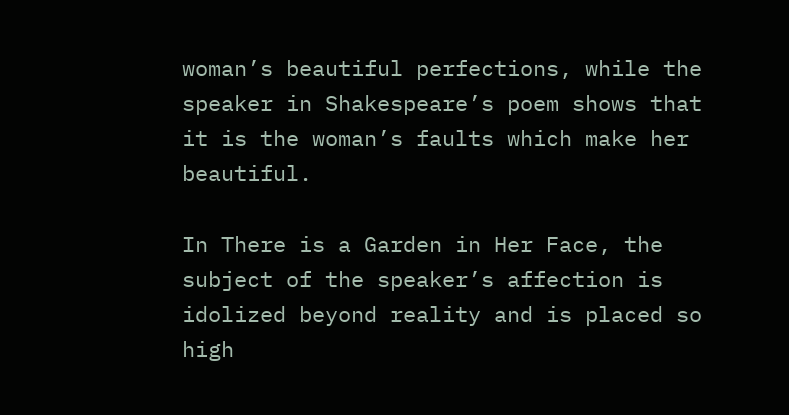woman’s beautiful perfections, while the speaker in Shakespeare’s poem shows that it is the woman’s faults which make her beautiful.

In There is a Garden in Her Face, the subject of the speaker’s affection is idolized beyond reality and is placed so high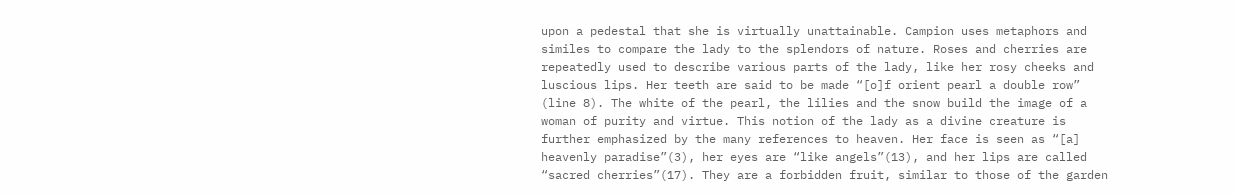upon a pedestal that she is virtually unattainable. Campion uses metaphors and similes to compare the lady to the splendors of nature. Roses and cherries are repeatedly used to describe various parts of the lady, like her rosy cheeks and luscious lips. Her teeth are said to be made “[o]f orient pearl a double row” (line 8). The white of the pearl, the lilies and the snow build the image of a woman of purity and virtue. This notion of the lady as a divine creature is further emphasized by the many references to heaven. Her face is seen as “[a] heavenly paradise”(3), her eyes are “like angels”(13), and her lips are called “sacred cherries”(17). They are a forbidden fruit, similar to those of the garden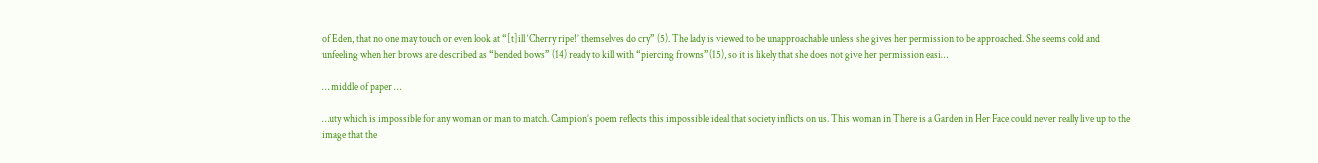of Eden, that no one may touch or even look at “[t]ill ‘Cherry ripe!’ themselves do cry” (5). The lady is viewed to be unapproachable unless she gives her permission to be approached. She seems cold and unfeeling when her brows are described as “bended bows” (14) ready to kill with “piercing frowns”(15), so it is likely that she does not give her permission easi…

… middle of paper …

…uty which is impossible for any woman or man to match. Campion’s poem reflects this impossible ideal that society inflicts on us. This woman in There is a Garden in Her Face could never really live up to the image that the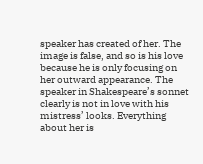speaker has created of her. The image is false, and so is his love because he is only focusing on her outward appearance. The speaker in Shakespeare’s sonnet clearly is not in love with his mistress’ looks. Everything about her is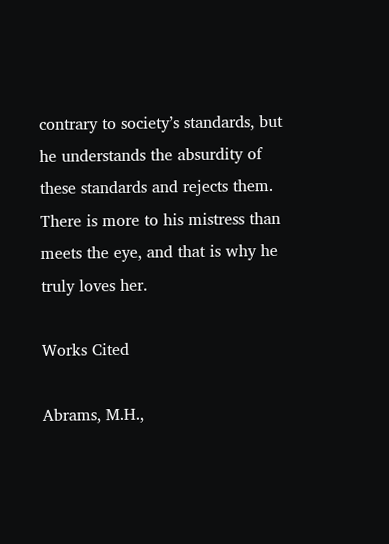contrary to society’s standards, but he understands the absurdity of these standards and rejects them. There is more to his mistress than meets the eye, and that is why he truly loves her.

Works Cited

Abrams, M.H.,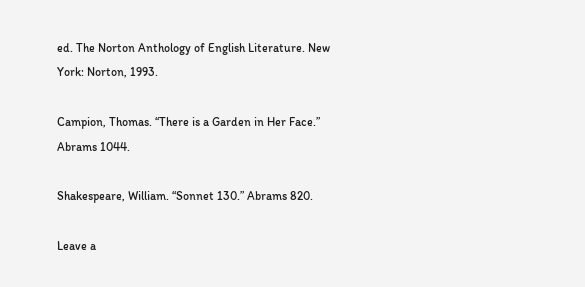ed. The Norton Anthology of English Literature. New York: Norton, 1993.

Campion, Thomas. “There is a Garden in Her Face.” Abrams 1044.

Shakespeare, William. “Sonnet 130.” Abrams 820.

Leave a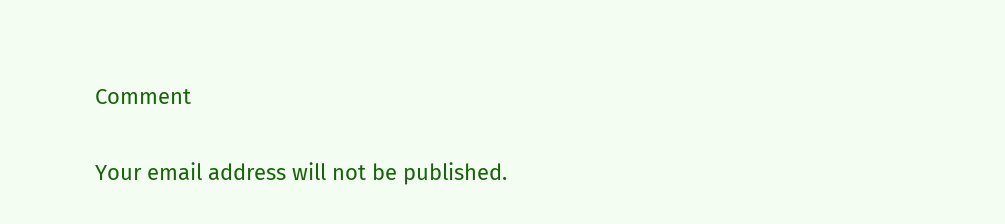Comment

Your email address will not be published.